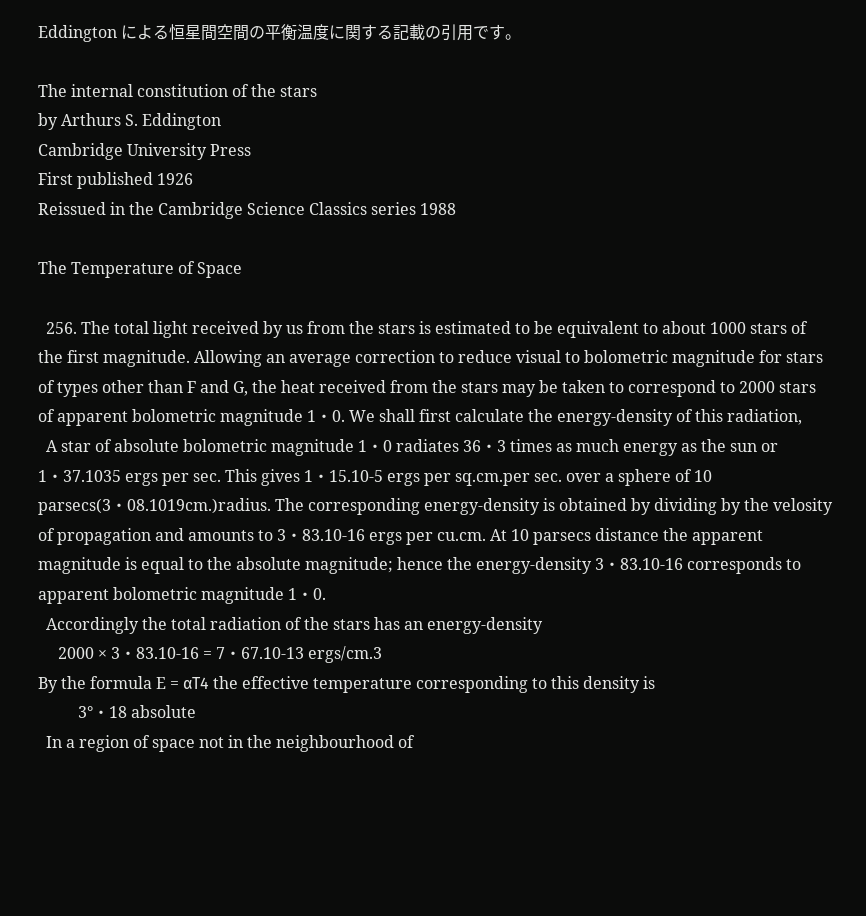Eddington による恒星間空間の平衡温度に関する記載の引用です。

The internal constitution of the stars
by Arthurs S. Eddington
Cambridge University Press
First published 1926
Reissued in the Cambridge Science Classics series 1988

The Temperature of Space

  256. The total light received by us from the stars is estimated to be equivalent to about 1000 stars of the first magnitude. Allowing an average correction to reduce visual to bolometric magnitude for stars of types other than F and G, the heat received from the stars may be taken to correspond to 2000 stars of apparent bolometric magnitude 1・0. We shall first calculate the energy-density of this radiation,
  A star of absolute bolometric magnitude 1・0 radiates 36・3 times as much energy as the sun or 1・37.1035 ergs per sec. This gives 1・15.10-5 ergs per sq.cm.per sec. over a sphere of 10 parsecs(3・08.1019cm.)radius. The corresponding energy-density is obtained by dividing by the velosity of propagation and amounts to 3・83.10-16 ergs per cu.cm. At 10 parsecs distance the apparent magnitude is equal to the absolute magnitude; hence the energy-density 3・83.10-16 corresponds to apparent bolometric magnitude 1・0.
  Accordingly the total radiation of the stars has an energy-density
     2000 × 3・83.10-16 = 7・67.10-13 ergs/cm.3
By the formula E = αT4 the effective temperature corresponding to this density is
          3°・18 absolute
  In a region of space not in the neighbourhood of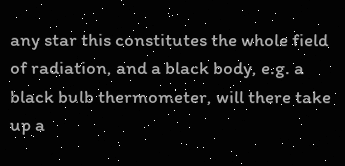any star this constitutes the whole field of radiation, and a black body, e.g. a black bulb thermometer, will there take up a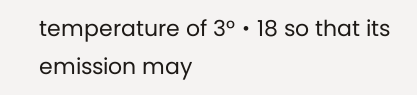temperature of 3°・18 so that its emission may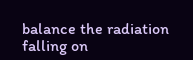balance the radiation falling on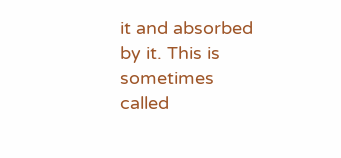it and absorbed by it. This is sometimes called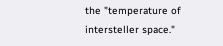the "temperature of intersteller space."